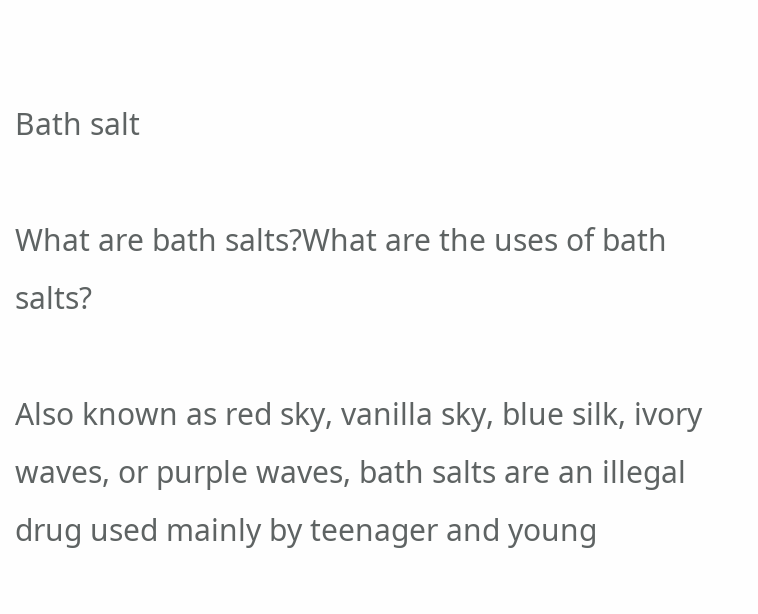Bath salt

What are bath salts?What are the uses of bath salts?

Also known as red sky, vanilla sky, blue silk, ivory waves, or purple waves, bath salts are an illegal drug used mainly by teenager and young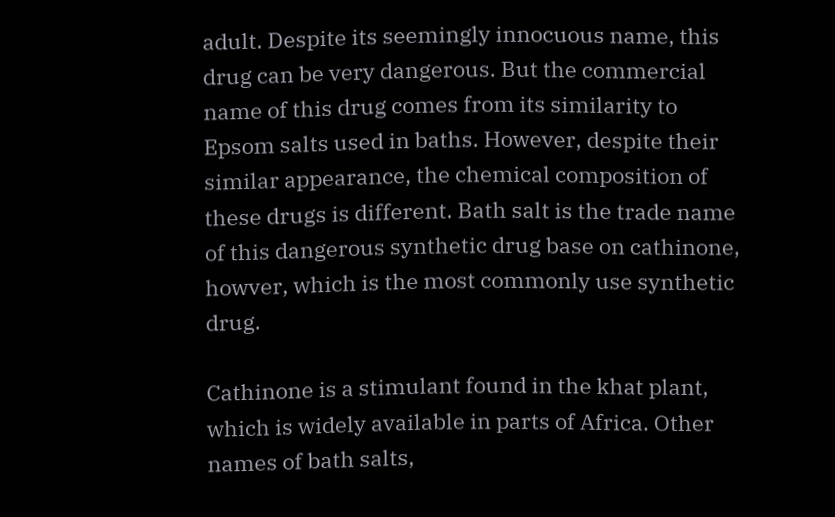adult. Despite its seemingly innocuous name, this drug can be very dangerous. But the commercial name of this drug comes from its similarity to Epsom salts used in baths. However, despite their similar appearance, the chemical composition of these drugs is different. Bath salt is the trade name of this dangerous synthetic drug base on cathinone, howver, which is the most commonly use synthetic drug.

Cathinone is a stimulant found in the khat plant, which is widely available in parts of Africa. Other names of bath salts,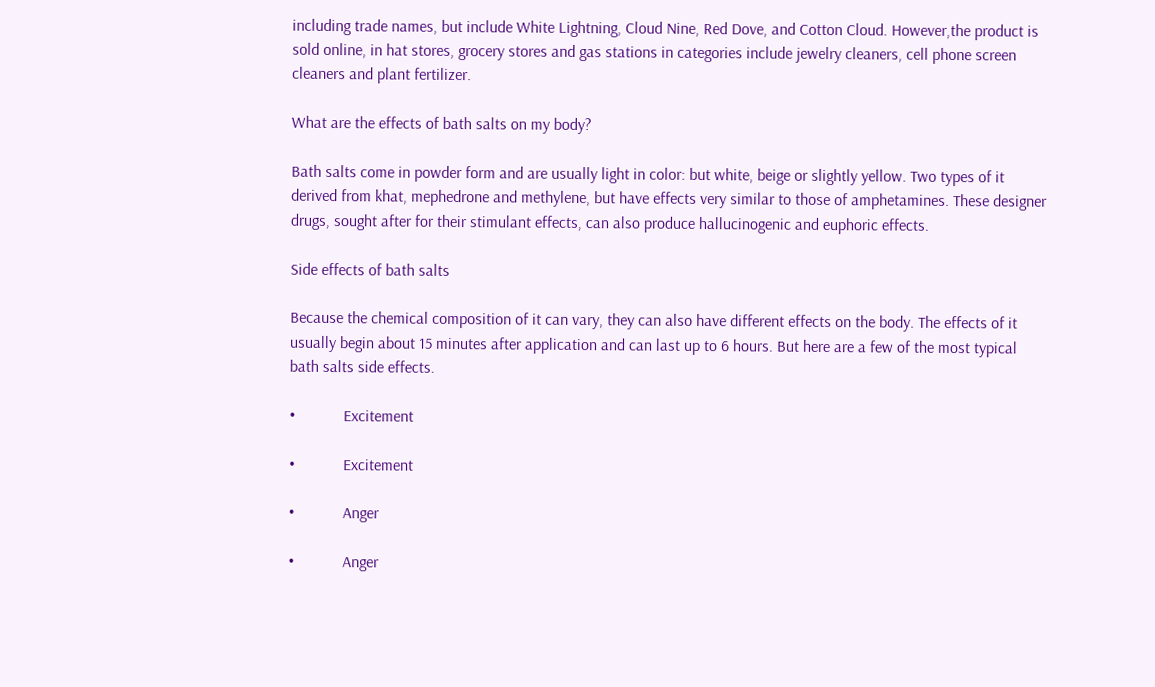including trade names, but include White Lightning, Cloud Nine, Red Dove, and Cotton Cloud. However,the product is sold online, in hat stores, grocery stores and gas stations in categories include jewelry cleaners, cell phone screen cleaners and plant fertilizer.

What are the effects of bath salts on my body?

Bath salts come in powder form and are usually light in color: but white, beige or slightly yellow. Two types of it derived from khat, mephedrone and methylene, but have effects very similar to those of amphetamines. These designer drugs, sought after for their stimulant effects, can also produce hallucinogenic and euphoric effects.

Side effects of bath salts

Because the chemical composition of it can vary, they can also have different effects on the body. The effects of it usually begin about 15 minutes after application and can last up to 6 hours. But here are a few of the most typical bath salts side effects.

•            Excitement

•            Excitement

•            Anger

•            Anger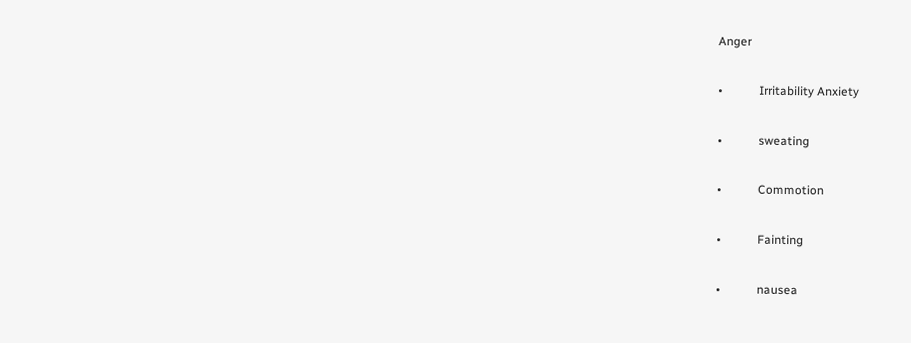Anger

•            Irritability Anxiety

•            sweating

•            Commotion

•            Fainting

•            nausea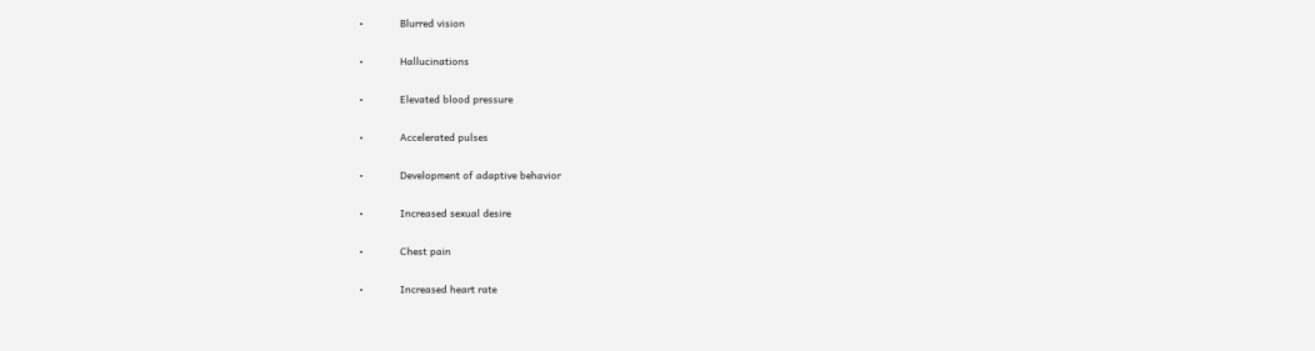•            Blurred vision

•            Hallucinations

•            Elevated blood pressure

•            Accelerated pulses

•            Development of adaptive behavior

•            Increased sexual desire

•            Chest pain

•            Increased heart rate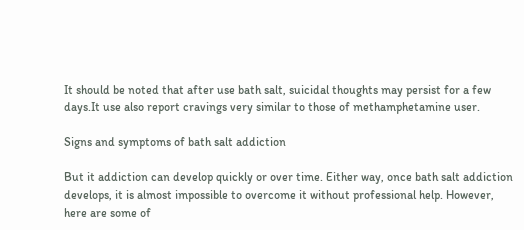It should be noted that after use bath salt, suicidal thoughts may persist for a few days.It use also report cravings very similar to those of methamphetamine user.

Signs and symptoms of bath salt addiction

But it addiction can develop quickly or over time. Either way, once bath salt addiction develops, it is almost impossible to overcome it without professional help. However, here are some of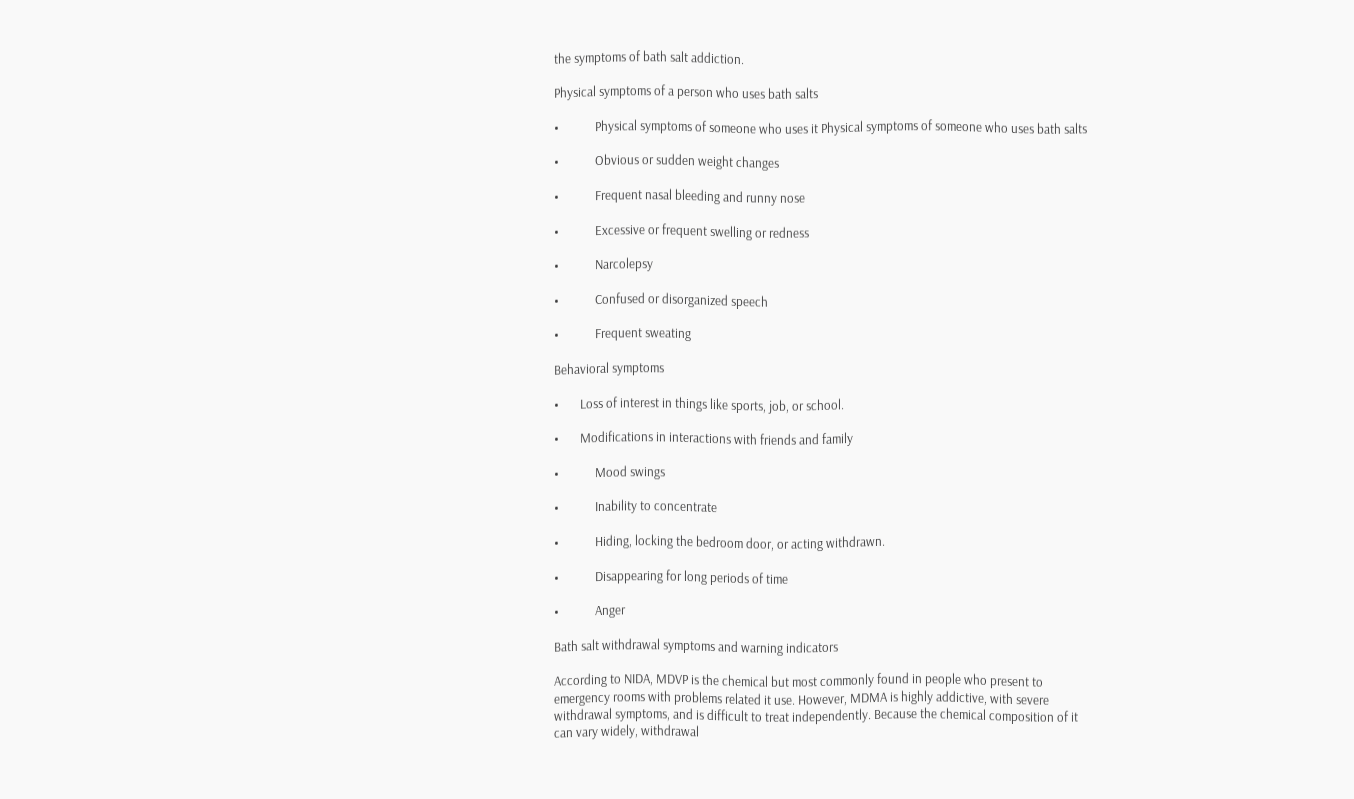the symptoms of bath salt addiction.

Physical symptoms of a person who uses bath salts

•            Physical symptoms of someone who uses it Physical symptoms of someone who uses bath salts

•            Obvious or sudden weight changes

•            Frequent nasal bleeding and runny nose

•            Excessive or frequent swelling or redness

•            Narcolepsy

•            Confused or disorganized speech

•            Frequent sweating

Behavioral symptoms

•       Loss of interest in things like sports, job, or school.

•       Modifications in interactions with friends and family

•            Mood swings

•            Inability to concentrate

•            Hiding, locking the bedroom door, or acting withdrawn.

•            Disappearing for long periods of time

•            Anger

Bath salt withdrawal symptoms and warning indicators

According to NIDA, MDVP is the chemical but most commonly found in people who present to emergency rooms with problems related it use. However, MDMA is highly addictive, with severe withdrawal symptoms, and is difficult to treat independently. Because the chemical composition of it can vary widely, withdrawal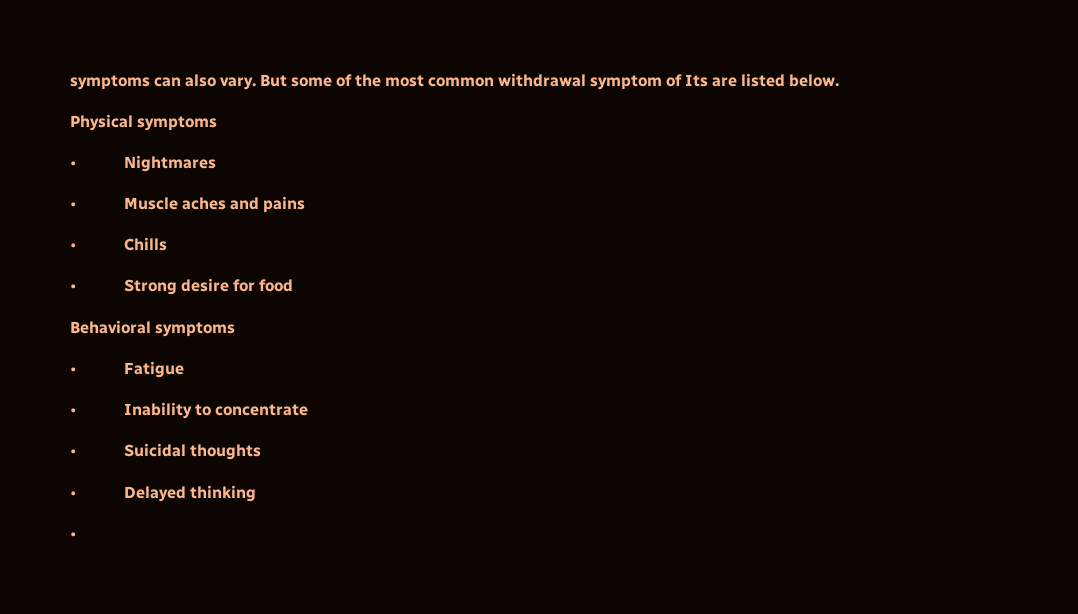symptoms can also vary. But some of the most common withdrawal symptom of Its are listed below.

Physical symptoms

•            Nightmares

•            Muscle aches and pains

•            Chills

•            Strong desire for food

Behavioral symptoms

•            Fatigue

•            Inability to concentrate

•            Suicidal thoughts

•            Delayed thinking

•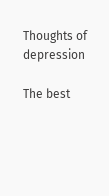Thoughts of depression

The best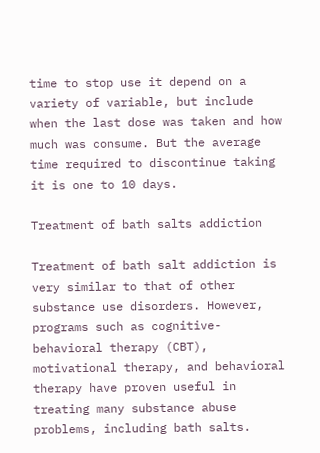time to stop use it depend on a variety of variable, but include when the last dose was taken and how much was consume. But the average time required to discontinue taking it is one to 10 days.

Treatment of bath salts addiction

Treatment of bath salt addiction is very similar to that of other substance use disorders. However, programs such as cognitive-behavioral therapy (CBT), motivational therapy, and behavioral therapy have proven useful in treating many substance abuse problems, including bath salts.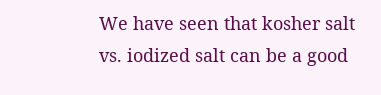We have seen that kosher salt vs. iodized salt can be a good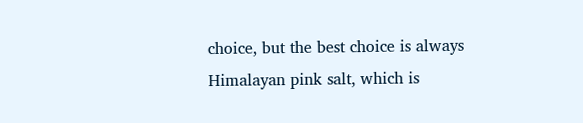choice, but the best choice is always Himalayan pink salt, which is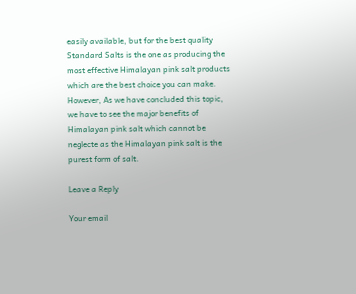easily available, but for the best quality Standard Salts is the one as producing the most effective Himalayan pink salt products which are the best choice you can make. However, As we have concluded this topic, we have to see the major benefits of Himalayan pink salt which cannot be neglecte as the Himalayan pink salt is the purest form of salt.

Leave a Reply

Your email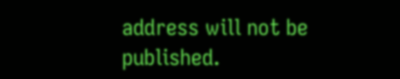address will not be published.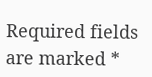Required fields are marked *